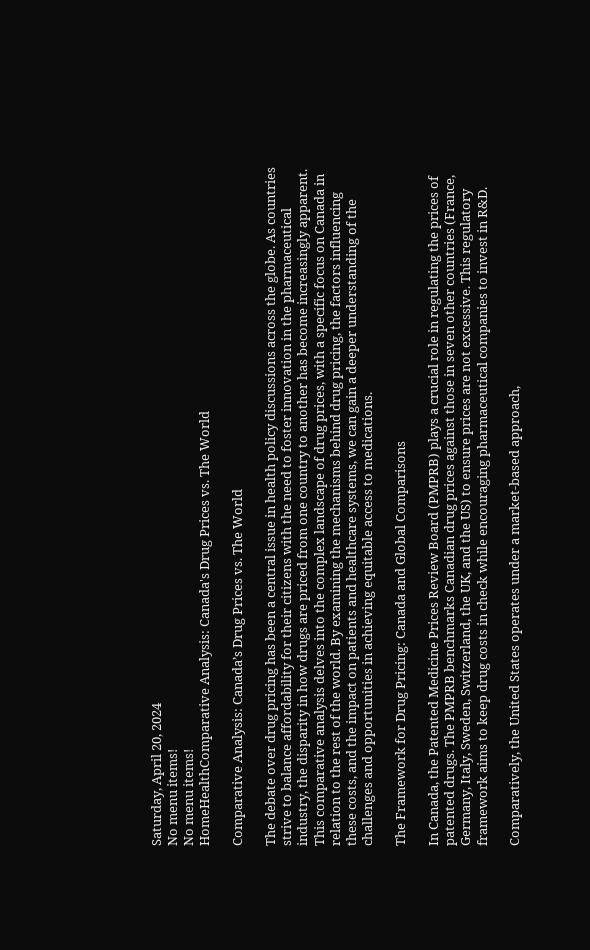Saturday, April 20, 2024
No menu items!
No menu items!
HomeHealthComparative Analysis: Canada's Drug Prices vs. The World

Comparative Analysis: Canada’s Drug Prices vs. The World

The debate over drug pricing has been a central issue in health policy discussions across the globe. As countries strive to balance affordability for their citizens with the need to foster innovation in the pharmaceutical industry, the disparity in how drugs are priced from one country to another has become increasingly apparent. This comparative analysis delves into the complex landscape of drug prices, with a specific focus on Canada in relation to the rest of the world. By examining the mechanisms behind drug pricing, the factors influencing these costs, and the impact on patients and healthcare systems, we can gain a deeper understanding of the challenges and opportunities in achieving equitable access to medications.

The Framework for Drug Pricing: Canada and Global Comparisons

In Canada, the Patented Medicine Prices Review Board (PMPRB) plays a crucial role in regulating the prices of patented drugs. The PMPRB benchmarks Canadian drug prices against those in seven other countries (France, Germany, Italy, Sweden, Switzerland, the UK, and the US) to ensure prices are not excessive. This regulatory framework aims to keep drug costs in check while encouraging pharmaceutical companies to invest in R&D.

Comparatively, the United States operates under a market-based approach,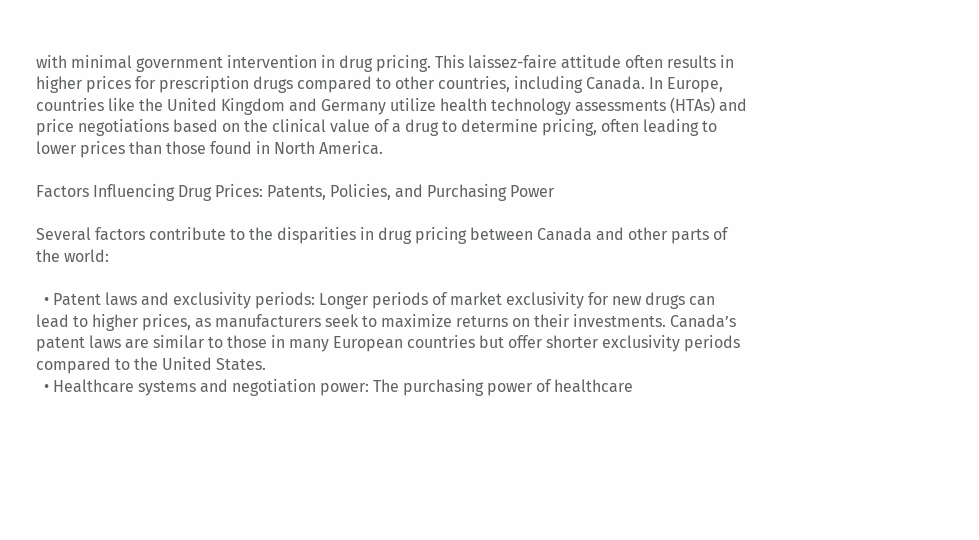with minimal government intervention in drug pricing. This laissez-faire attitude often results in higher prices for prescription drugs compared to other countries, including Canada. In Europe, countries like the United Kingdom and Germany utilize health technology assessments (HTAs) and price negotiations based on the clinical value of a drug to determine pricing, often leading to lower prices than those found in North America.

Factors Influencing Drug Prices: Patents, Policies, and Purchasing Power

Several factors contribute to the disparities in drug pricing between Canada and other parts of the world:

  • Patent laws and exclusivity periods: Longer periods of market exclusivity for new drugs can lead to higher prices, as manufacturers seek to maximize returns on their investments. Canada’s patent laws are similar to those in many European countries but offer shorter exclusivity periods compared to the United States.
  • Healthcare systems and negotiation power: The purchasing power of healthcare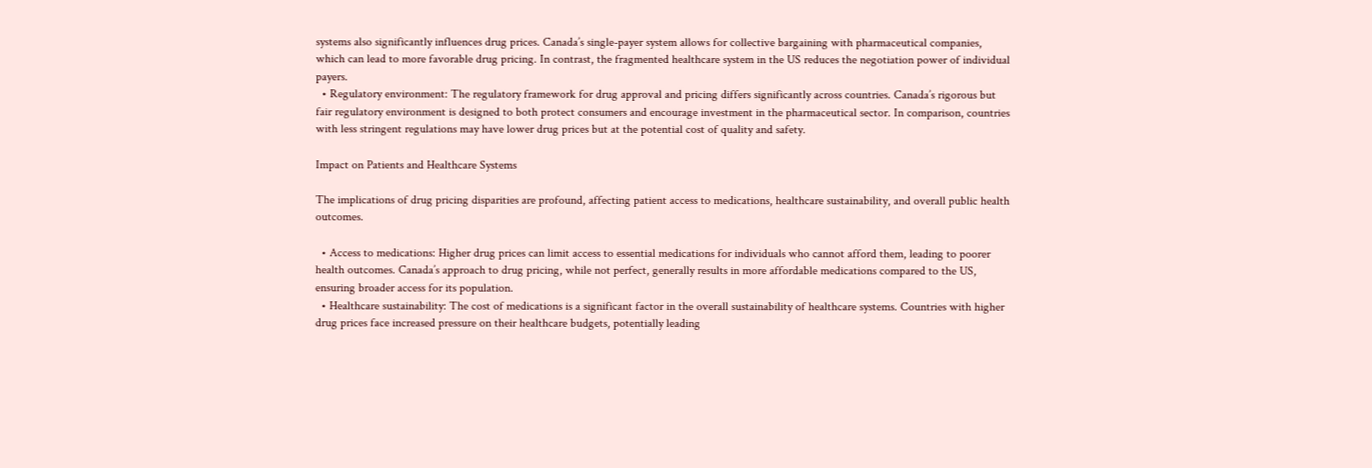systems also significantly influences drug prices. Canada’s single-payer system allows for collective bargaining with pharmaceutical companies, which can lead to more favorable drug pricing. In contrast, the fragmented healthcare system in the US reduces the negotiation power of individual payers.
  • Regulatory environment: The regulatory framework for drug approval and pricing differs significantly across countries. Canada’s rigorous but fair regulatory environment is designed to both protect consumers and encourage investment in the pharmaceutical sector. In comparison, countries with less stringent regulations may have lower drug prices but at the potential cost of quality and safety.

Impact on Patients and Healthcare Systems

The implications of drug pricing disparities are profound, affecting patient access to medications, healthcare sustainability, and overall public health outcomes.

  • Access to medications: Higher drug prices can limit access to essential medications for individuals who cannot afford them, leading to poorer health outcomes. Canada’s approach to drug pricing, while not perfect, generally results in more affordable medications compared to the US, ensuring broader access for its population.
  • Healthcare sustainability: The cost of medications is a significant factor in the overall sustainability of healthcare systems. Countries with higher drug prices face increased pressure on their healthcare budgets, potentially leading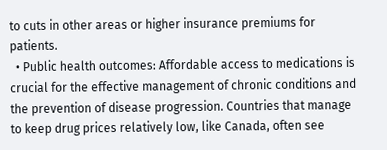to cuts in other areas or higher insurance premiums for patients.
  • Public health outcomes: Affordable access to medications is crucial for the effective management of chronic conditions and the prevention of disease progression. Countries that manage to keep drug prices relatively low, like Canada, often see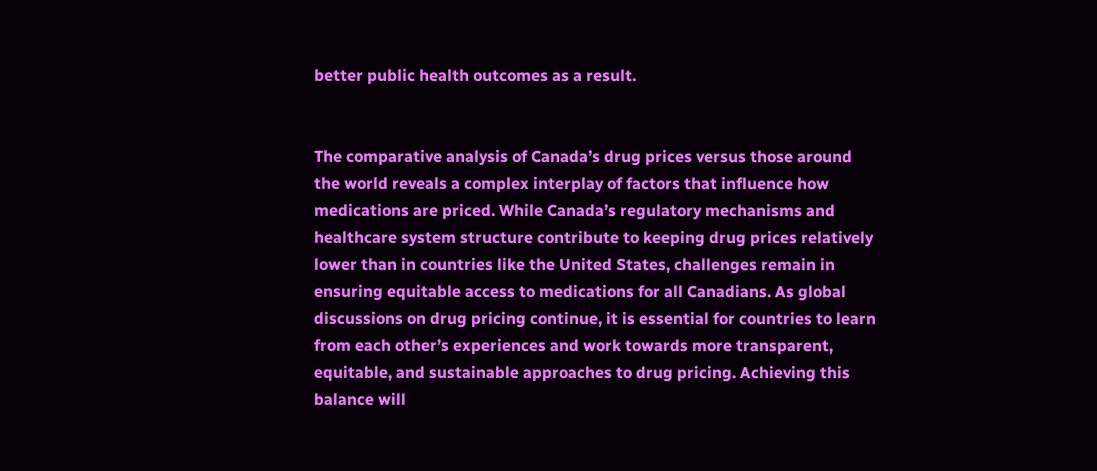better public health outcomes as a result.


The comparative analysis of Canada’s drug prices versus those around the world reveals a complex interplay of factors that influence how medications are priced. While Canada’s regulatory mechanisms and healthcare system structure contribute to keeping drug prices relatively lower than in countries like the United States, challenges remain in ensuring equitable access to medications for all Canadians. As global discussions on drug pricing continue, it is essential for countries to learn from each other’s experiences and work towards more transparent, equitable, and sustainable approaches to drug pricing. Achieving this balance will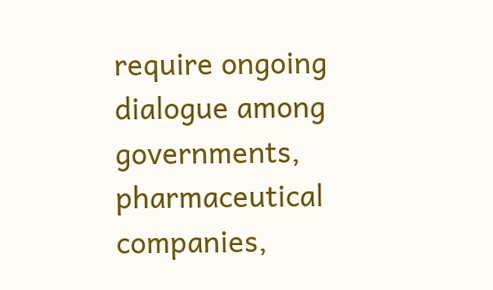require ongoing dialogue among governments, pharmaceutical companies,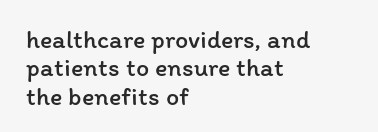healthcare providers, and patients to ensure that the benefits of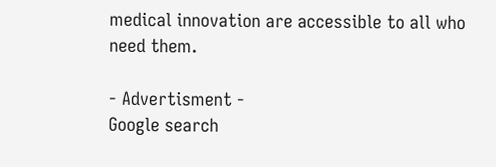medical innovation are accessible to all who need them.

- Advertisment -
Google search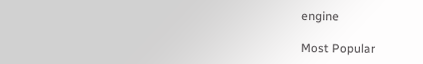engine

Most Popular